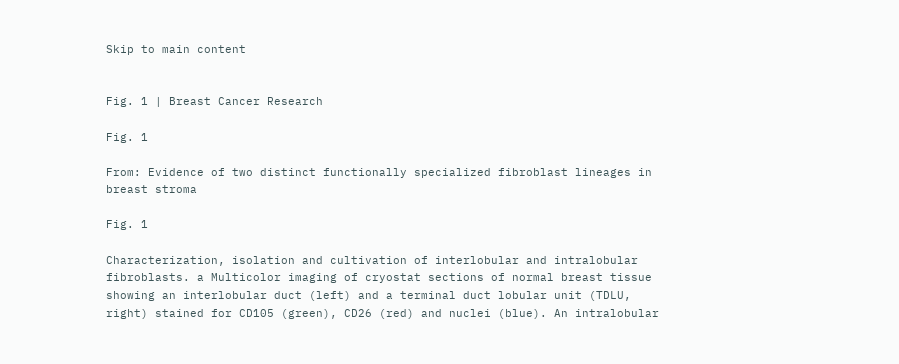Skip to main content


Fig. 1 | Breast Cancer Research

Fig. 1

From: Evidence of two distinct functionally specialized fibroblast lineages in breast stroma

Fig. 1

Characterization, isolation and cultivation of interlobular and intralobular fibroblasts. a Multicolor imaging of cryostat sections of normal breast tissue showing an interlobular duct (left) and a terminal duct lobular unit (TDLU, right) stained for CD105 (green), CD26 (red) and nuclei (blue). An intralobular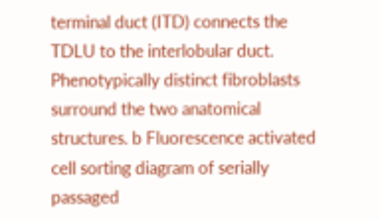terminal duct (ITD) connects the TDLU to the interlobular duct. Phenotypically distinct fibroblasts surround the two anatomical structures. b Fluorescence activated cell sorting diagram of serially passaged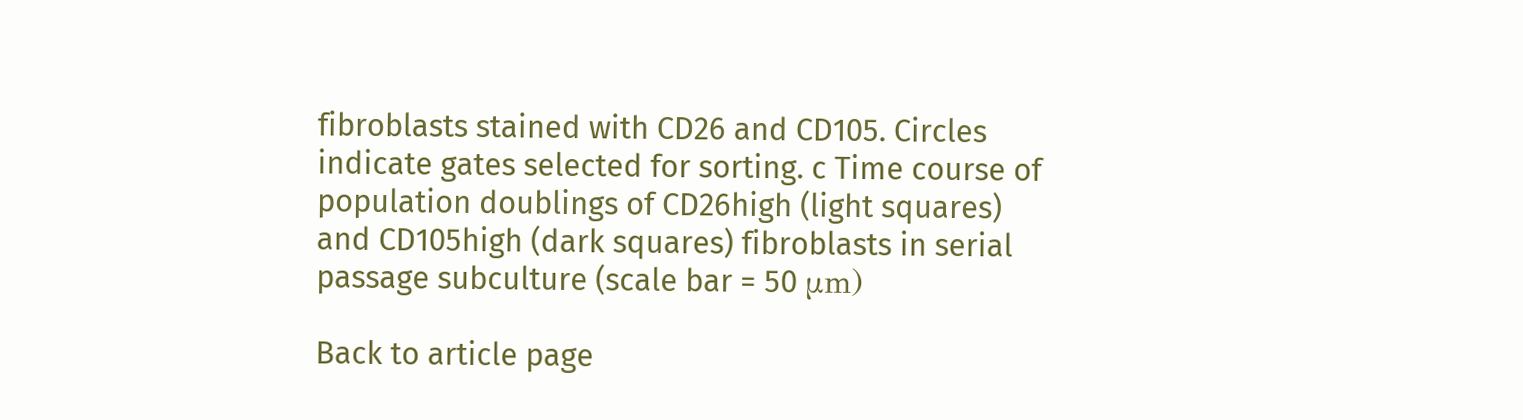fibroblasts stained with CD26 and CD105. Circles indicate gates selected for sorting. c Time course of population doublings of CD26high (light squares) and CD105high (dark squares) fibroblasts in serial passage subculture (scale bar = 50 μm)

Back to article page